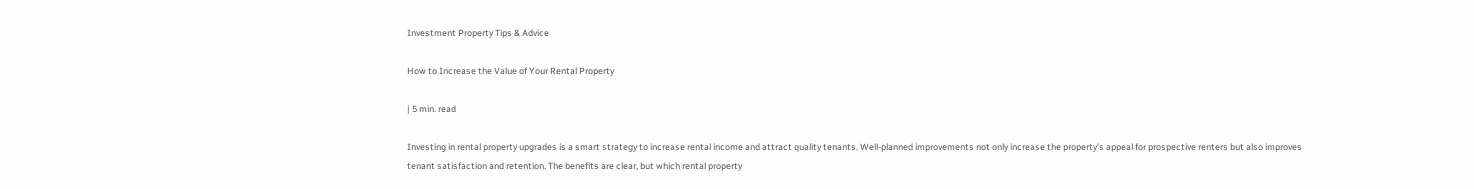Investment Property Tips & Advice

How to Increase the Value of Your Rental Property

| 5 min. read

Investing in rental property upgrades is a smart strategy to increase rental income and attract quality tenants. Well-planned improvements not only increase the property's appeal for prospective renters but also improves tenant satisfaction and retention. The benefits are clear, but which rental property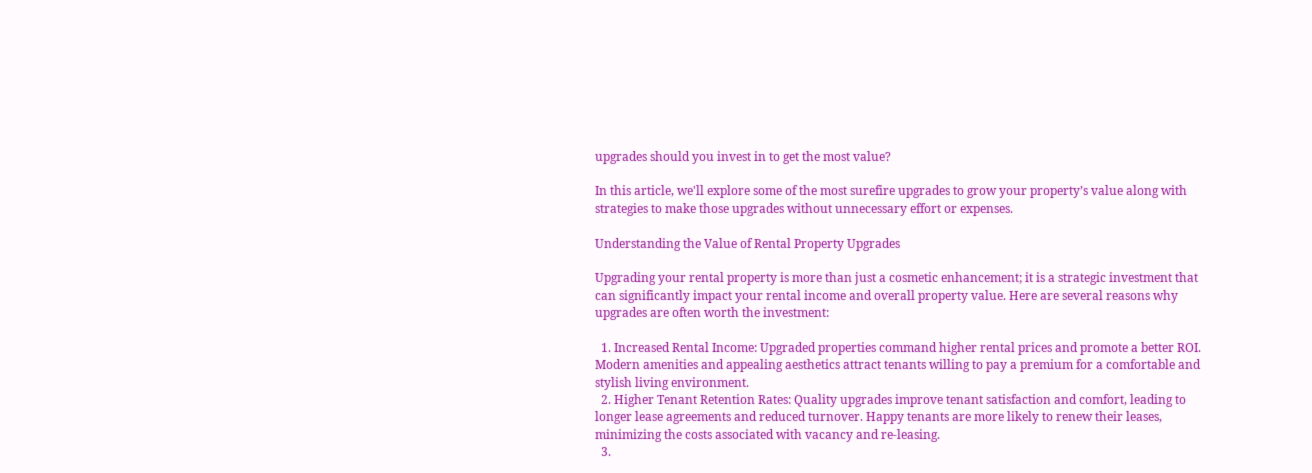upgrades should you invest in to get the most value?

In this article, we'll explore some of the most surefire upgrades to grow your property’s value along with strategies to make those upgrades without unnecessary effort or expenses.

Understanding the Value of Rental Property Upgrades

Upgrading your rental property is more than just a cosmetic enhancement; it is a strategic investment that can significantly impact your rental income and overall property value. Here are several reasons why upgrades are often worth the investment:

  1. Increased Rental Income: Upgraded properties command higher rental prices and promote a better ROI. Modern amenities and appealing aesthetics attract tenants willing to pay a premium for a comfortable and stylish living environment.
  2. Higher Tenant Retention Rates: Quality upgrades improve tenant satisfaction and comfort, leading to longer lease agreements and reduced turnover. Happy tenants are more likely to renew their leases, minimizing the costs associated with vacancy and re-leasing.
  3.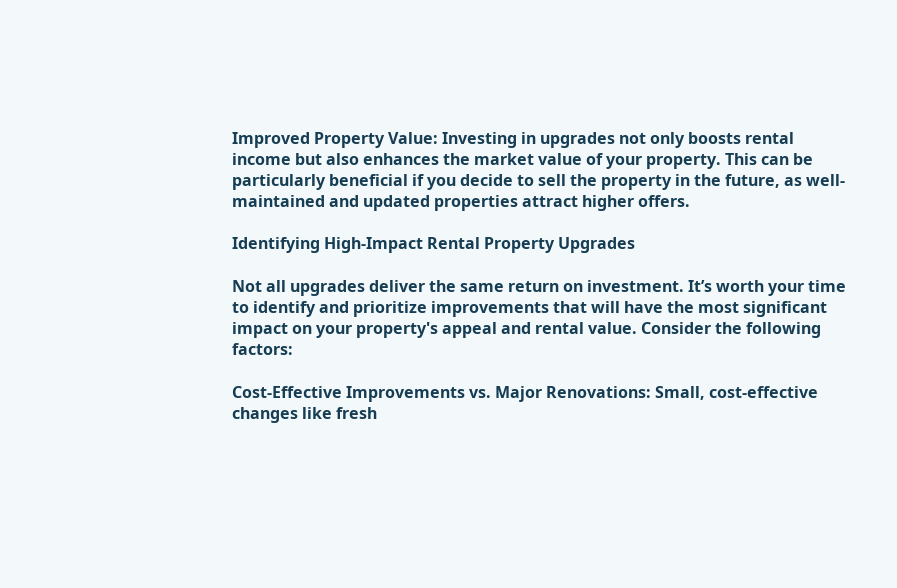Improved Property Value: Investing in upgrades not only boosts rental income but also enhances the market value of your property. This can be particularly beneficial if you decide to sell the property in the future, as well-maintained and updated properties attract higher offers.

Identifying High-Impact Rental Property Upgrades

Not all upgrades deliver the same return on investment. It’s worth your time to identify and prioritize improvements that will have the most significant impact on your property's appeal and rental value. Consider the following factors:

Cost-Effective Improvements vs. Major Renovations: Small, cost-effective changes like fresh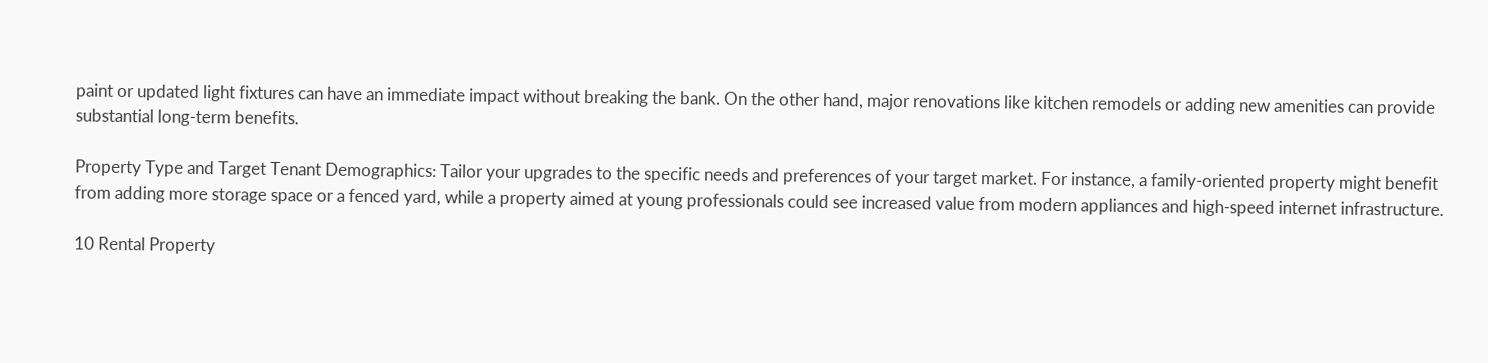paint or updated light fixtures can have an immediate impact without breaking the bank. On the other hand, major renovations like kitchen remodels or adding new amenities can provide substantial long-term benefits.

Property Type and Target Tenant Demographics: Tailor your upgrades to the specific needs and preferences of your target market. For instance, a family-oriented property might benefit from adding more storage space or a fenced yard, while a property aimed at young professionals could see increased value from modern appliances and high-speed internet infrastructure.

10 Rental Property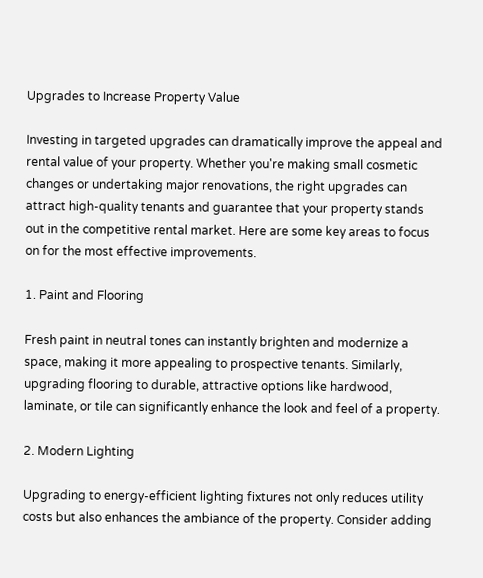Upgrades to Increase Property Value

Investing in targeted upgrades can dramatically improve the appeal and rental value of your property. Whether you're making small cosmetic changes or undertaking major renovations, the right upgrades can attract high-quality tenants and guarantee that your property stands out in the competitive rental market. Here are some key areas to focus on for the most effective improvements.

1. Paint and Flooring

Fresh paint in neutral tones can instantly brighten and modernize a space, making it more appealing to prospective tenants. Similarly, upgrading flooring to durable, attractive options like hardwood, laminate, or tile can significantly enhance the look and feel of a property.

2. Modern Lighting

Upgrading to energy-efficient lighting fixtures not only reduces utility costs but also enhances the ambiance of the property. Consider adding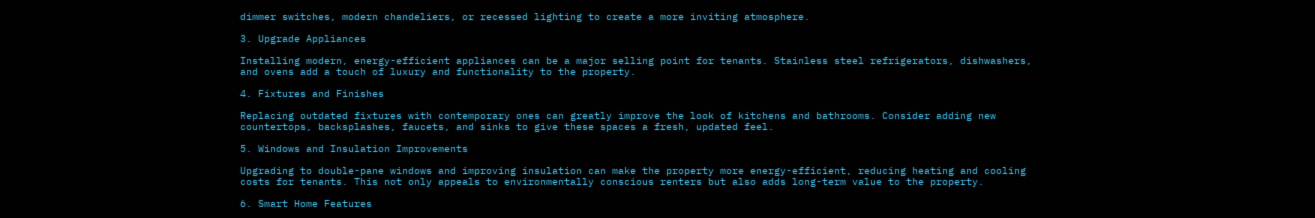dimmer switches, modern chandeliers, or recessed lighting to create a more inviting atmosphere.

3. Upgrade Appliances

Installing modern, energy-efficient appliances can be a major selling point for tenants. Stainless steel refrigerators, dishwashers, and ovens add a touch of luxury and functionality to the property.

4. Fixtures and Finishes

Replacing outdated fixtures with contemporary ones can greatly improve the look of kitchens and bathrooms. Consider adding new countertops, backsplashes, faucets, and sinks to give these spaces a fresh, updated feel.

5. Windows and Insulation Improvements

Upgrading to double-pane windows and improving insulation can make the property more energy-efficient, reducing heating and cooling costs for tenants. This not only appeals to environmentally conscious renters but also adds long-term value to the property.

6. Smart Home Features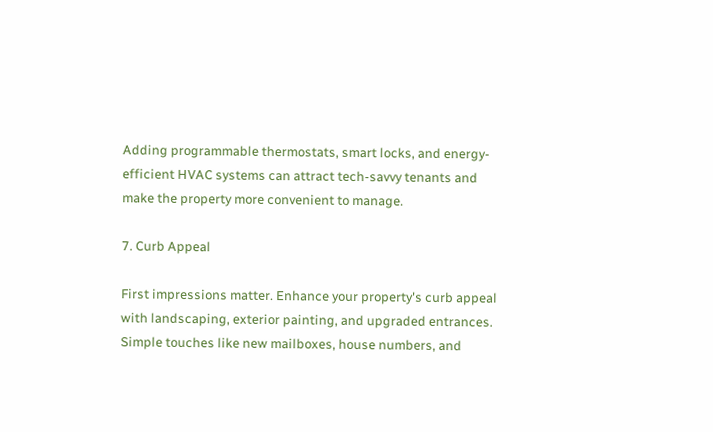Adding programmable thermostats, smart locks, and energy-efficient HVAC systems can attract tech-savvy tenants and make the property more convenient to manage.

7. Curb Appeal

First impressions matter. Enhance your property's curb appeal with landscaping, exterior painting, and upgraded entrances. Simple touches like new mailboxes, house numbers, and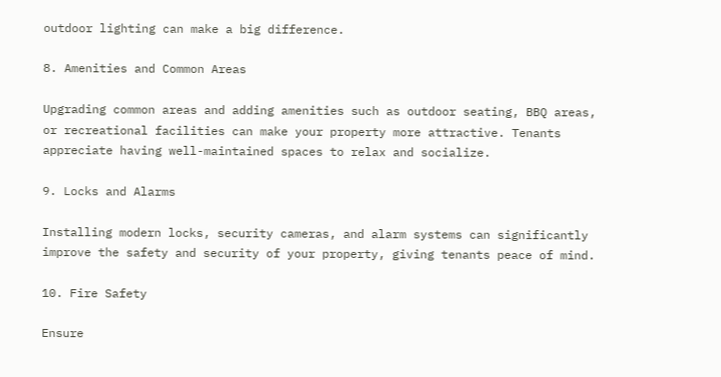outdoor lighting can make a big difference.

8. Amenities and Common Areas

Upgrading common areas and adding amenities such as outdoor seating, BBQ areas, or recreational facilities can make your property more attractive. Tenants appreciate having well-maintained spaces to relax and socialize.

9. Locks and Alarms

Installing modern locks, security cameras, and alarm systems can significantly improve the safety and security of your property, giving tenants peace of mind.

10. Fire Safety

Ensure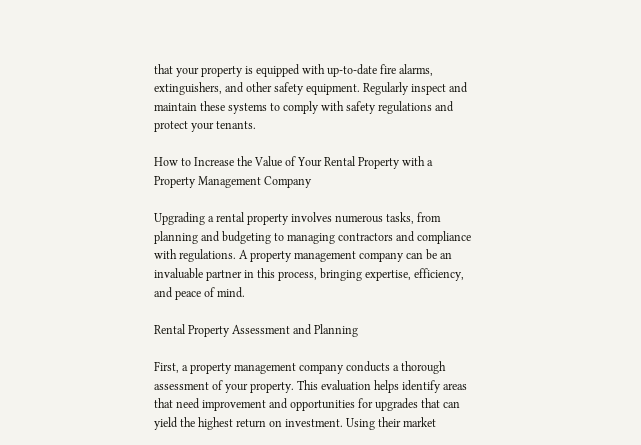that your property is equipped with up-to-date fire alarms, extinguishers, and other safety equipment. Regularly inspect and maintain these systems to comply with safety regulations and protect your tenants.

How to Increase the Value of Your Rental Property with a Property Management Company

Upgrading a rental property involves numerous tasks, from planning and budgeting to managing contractors and compliance with regulations. A property management company can be an invaluable partner in this process, bringing expertise, efficiency, and peace of mind.

Rental Property Assessment and Planning

First, a property management company conducts a thorough assessment of your property. This evaluation helps identify areas that need improvement and opportunities for upgrades that can yield the highest return on investment. Using their market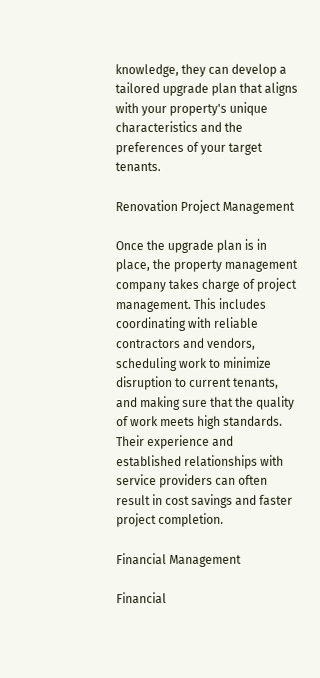knowledge, they can develop a tailored upgrade plan that aligns with your property's unique characteristics and the preferences of your target tenants.

Renovation Project Management

Once the upgrade plan is in place, the property management company takes charge of project management. This includes coordinating with reliable contractors and vendors, scheduling work to minimize disruption to current tenants, and making sure that the quality of work meets high standards. Their experience and established relationships with service providers can often result in cost savings and faster project completion.

Financial Management

Financial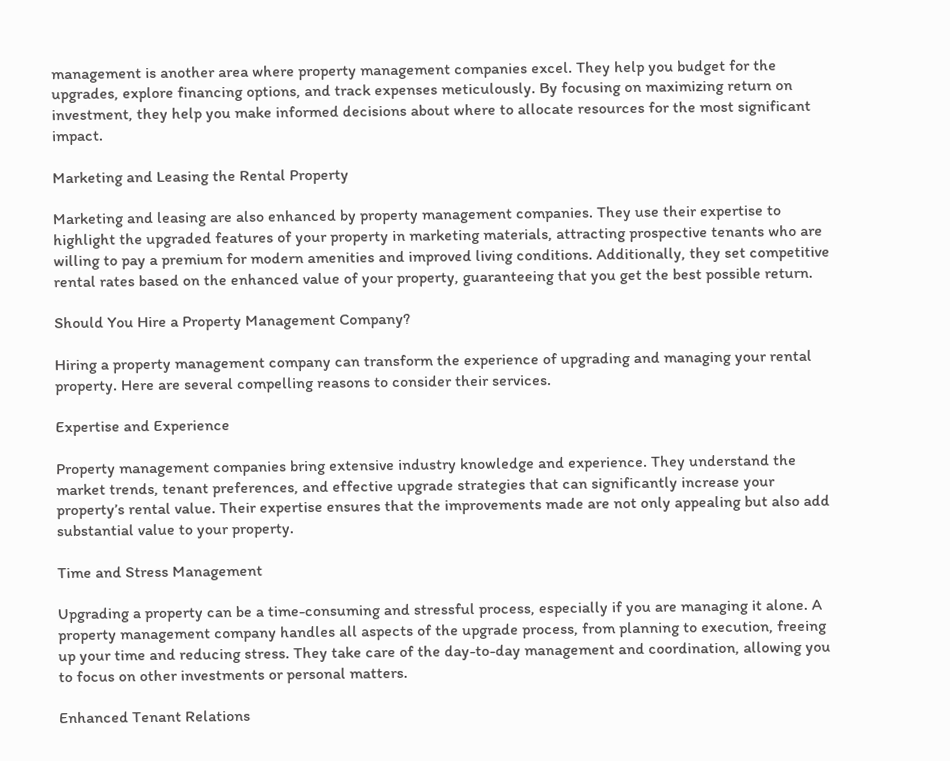management is another area where property management companies excel. They help you budget for the upgrades, explore financing options, and track expenses meticulously. By focusing on maximizing return on investment, they help you make informed decisions about where to allocate resources for the most significant impact.

Marketing and Leasing the Rental Property

Marketing and leasing are also enhanced by property management companies. They use their expertise to highlight the upgraded features of your property in marketing materials, attracting prospective tenants who are willing to pay a premium for modern amenities and improved living conditions. Additionally, they set competitive rental rates based on the enhanced value of your property, guaranteeing that you get the best possible return.

Should You Hire a Property Management Company?

Hiring a property management company can transform the experience of upgrading and managing your rental property. Here are several compelling reasons to consider their services.

Expertise and Experience

Property management companies bring extensive industry knowledge and experience. They understand the market trends, tenant preferences, and effective upgrade strategies that can significantly increase your property’s rental value. Their expertise ensures that the improvements made are not only appealing but also add substantial value to your property.

Time and Stress Management

Upgrading a property can be a time-consuming and stressful process, especially if you are managing it alone. A property management company handles all aspects of the upgrade process, from planning to execution, freeing up your time and reducing stress. They take care of the day-to-day management and coordination, allowing you to focus on other investments or personal matters.

Enhanced Tenant Relations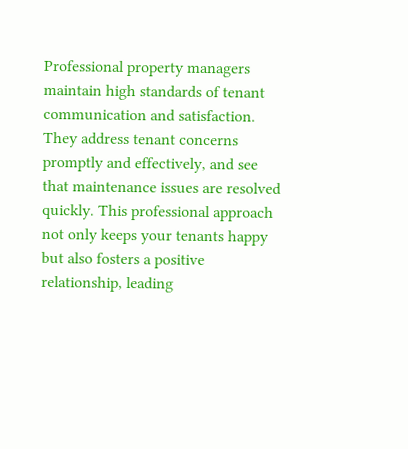Professional property managers maintain high standards of tenant communication and satisfaction. They address tenant concerns promptly and effectively, and see that maintenance issues are resolved quickly. This professional approach not only keeps your tenants happy but also fosters a positive relationship, leading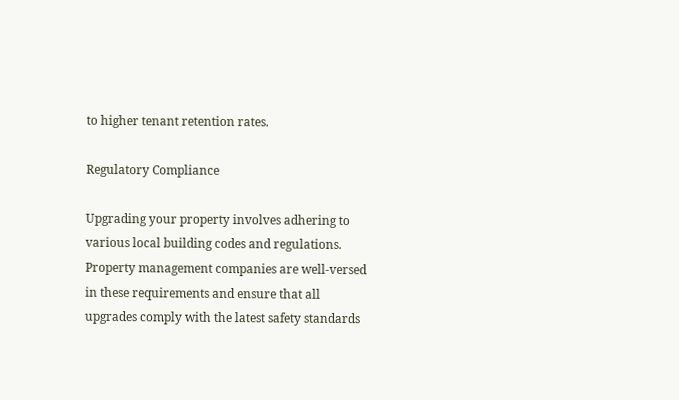to higher tenant retention rates.

Regulatory Compliance

Upgrading your property involves adhering to various local building codes and regulations. Property management companies are well-versed in these requirements and ensure that all upgrades comply with the latest safety standards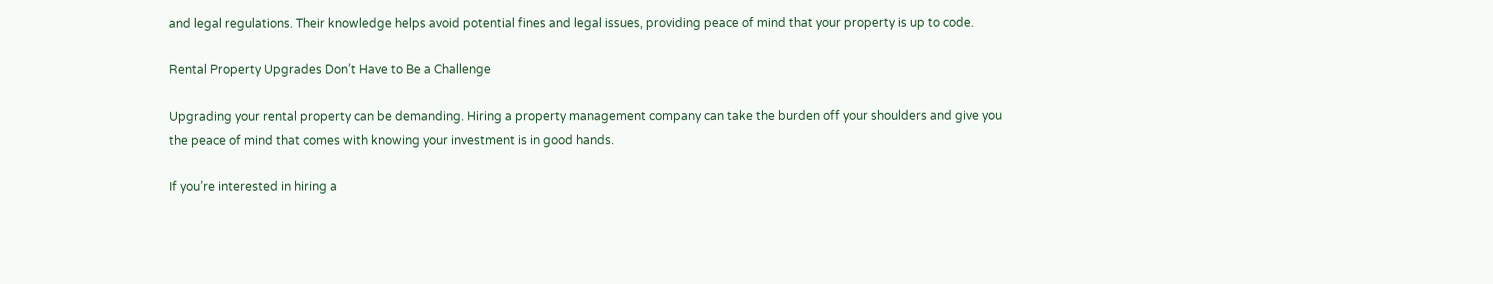and legal regulations. Their knowledge helps avoid potential fines and legal issues, providing peace of mind that your property is up to code.

Rental Property Upgrades Don’t Have to Be a Challenge

Upgrading your rental property can be demanding. Hiring a property management company can take the burden off your shoulders and give you the peace of mind that comes with knowing your investment is in good hands.

If you’re interested in hiring a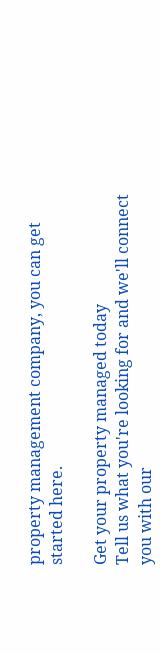property management company, you can get started here.

Get your property managed today
Tell us what you're looking for and we'll connect you with our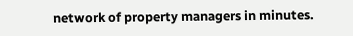network of property managers in minutes.